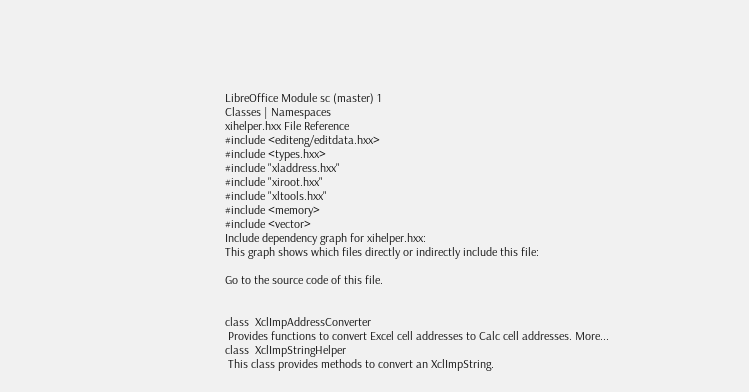LibreOffice Module sc (master) 1
Classes | Namespaces
xihelper.hxx File Reference
#include <editeng/editdata.hxx>
#include <types.hxx>
#include "xladdress.hxx"
#include "xiroot.hxx"
#include "xltools.hxx"
#include <memory>
#include <vector>
Include dependency graph for xihelper.hxx:
This graph shows which files directly or indirectly include this file:

Go to the source code of this file.


class  XclImpAddressConverter
 Provides functions to convert Excel cell addresses to Calc cell addresses. More...
class  XclImpStringHelper
 This class provides methods to convert an XclImpString.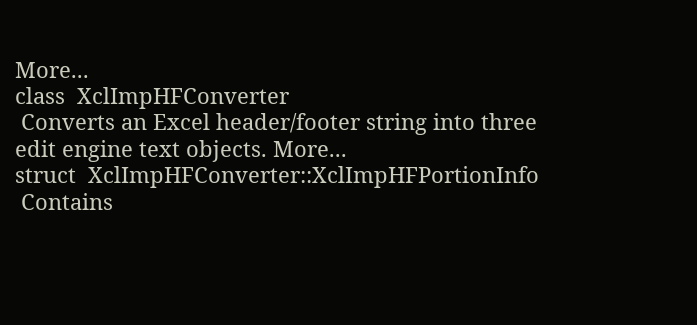More...
class  XclImpHFConverter
 Converts an Excel header/footer string into three edit engine text objects. More...
struct  XclImpHFConverter::XclImpHFPortionInfo
 Contains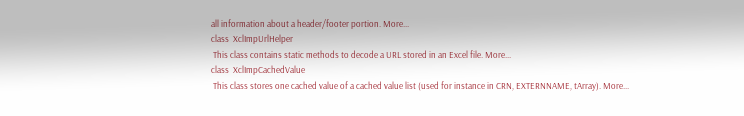all information about a header/footer portion. More...
class  XclImpUrlHelper
 This class contains static methods to decode a URL stored in an Excel file. More...
class  XclImpCachedValue
 This class stores one cached value of a cached value list (used for instance in CRN, EXTERNNAME, tArray). More...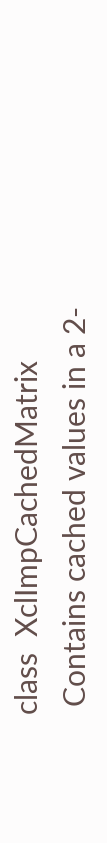class  XclImpCachedMatrix
 Contains cached values in a 2-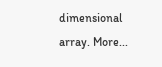dimensional array. More...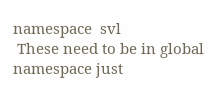namespace  svl
 These need to be in global namespace just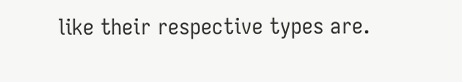like their respective types are.